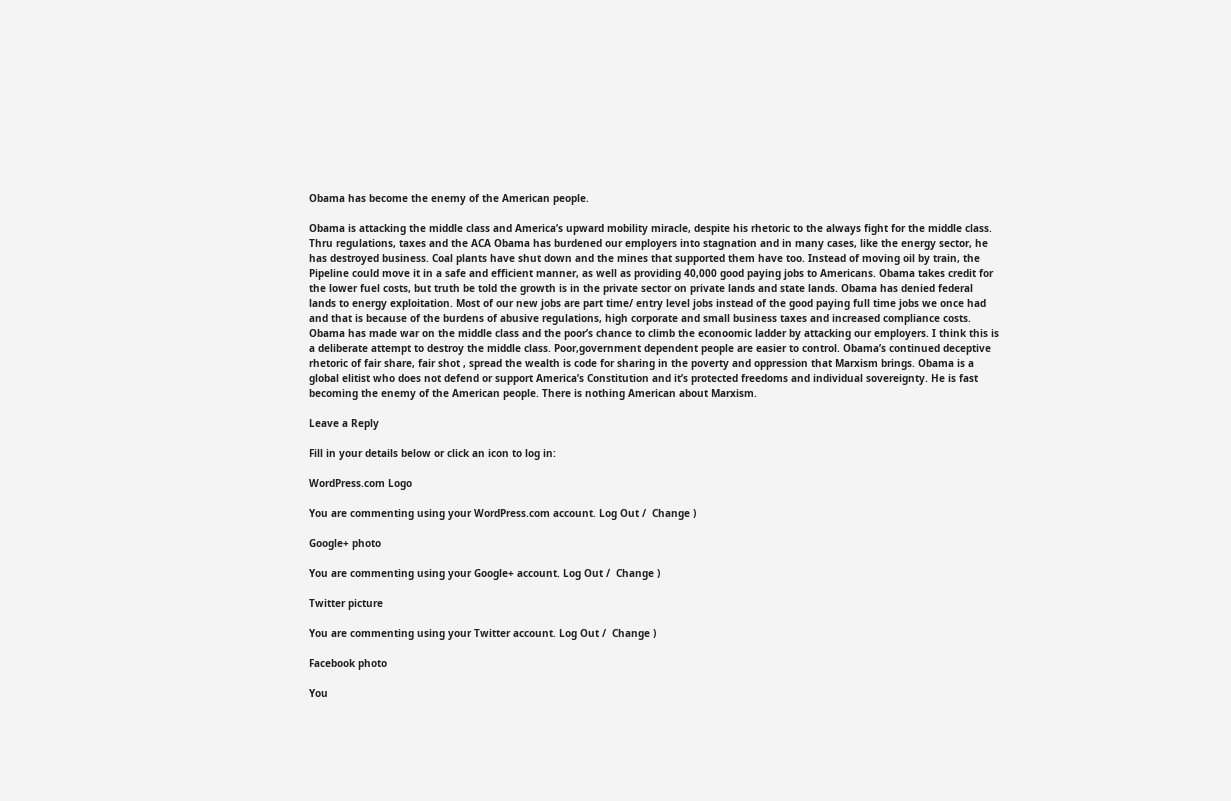Obama has become the enemy of the American people.

Obama is attacking the middle class and America’s upward mobility miracle, despite his rhetoric to the always fight for the middle class. Thru regulations, taxes and the ACA Obama has burdened our employers into stagnation and in many cases, like the energy sector, he has destroyed business. Coal plants have shut down and the mines that supported them have too. Instead of moving oil by train, the Pipeline could move it in a safe and efficient manner, as well as providing 40,000 good paying jobs to Americans. Obama takes credit for the lower fuel costs, but truth be told the growth is in the private sector on private lands and state lands. Obama has denied federal lands to energy exploitation. Most of our new jobs are part time/ entry level jobs instead of the good paying full time jobs we once had and that is because of the burdens of abusive regulations, high corporate and small business taxes and increased compliance costs. Obama has made war on the middle class and the poor’s chance to climb the econoomic ladder by attacking our employers. I think this is a deliberate attempt to destroy the middle class. Poor,government dependent people are easier to control. Obama’s continued deceptive rhetoric of fair share, fair shot , spread the wealth is code for sharing in the poverty and oppression that Marxism brings. Obama is a global elitist who does not defend or support America’s Constitution and it’s protected freedoms and individual sovereignty. He is fast becoming the enemy of the American people. There is nothing American about Marxism.

Leave a Reply

Fill in your details below or click an icon to log in:

WordPress.com Logo

You are commenting using your WordPress.com account. Log Out /  Change )

Google+ photo

You are commenting using your Google+ account. Log Out /  Change )

Twitter picture

You are commenting using your Twitter account. Log Out /  Change )

Facebook photo

You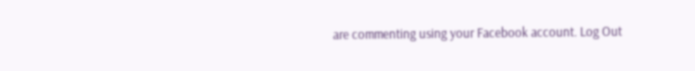are commenting using your Facebook account. Log Out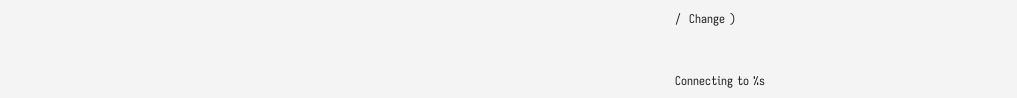/  Change )


Connecting to %s